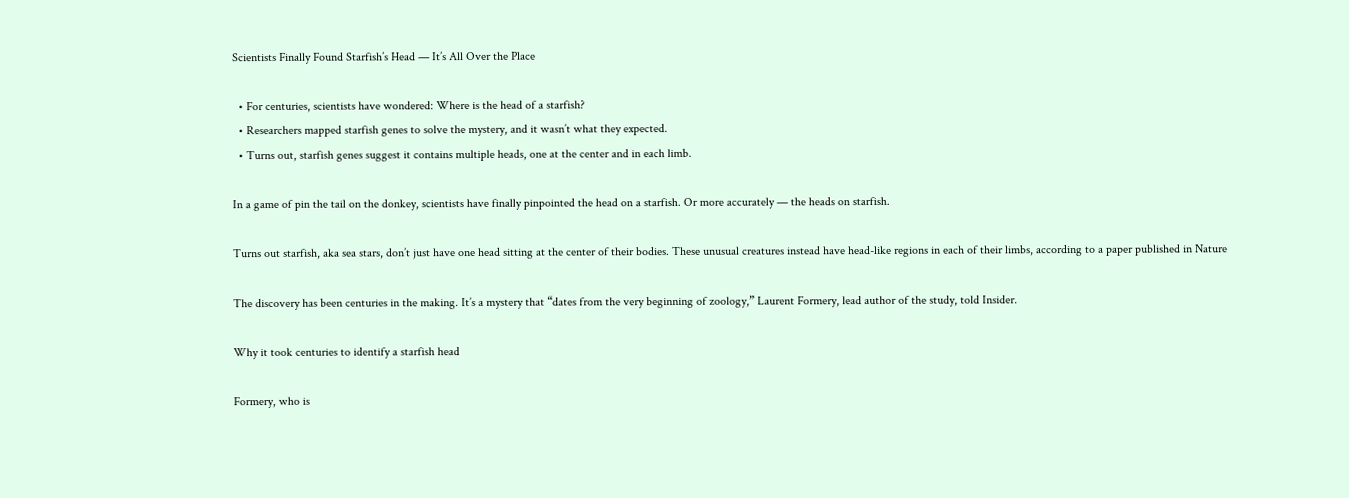Scientists Finally Found Starfish’s Head — It’s All Over the Place

  • For centuries, scientists have wondered: Where is the head of a starfish?
  • Researchers mapped starfish genes to solve the mystery, and it wasn’t what they expected.
  • Turns out, starfish genes suggest it contains multiple heads, one at the center and in each limb.

In a game of pin the tail on the donkey, scientists have finally pinpointed the head on a starfish. Or more accurately — the heads on starfish.

Turns out starfish, aka sea stars, don’t just have one head sitting at the center of their bodies. These unusual creatures instead have head-like regions in each of their limbs, according to a paper published in Nature

The discovery has been centuries in the making. It’s a mystery that “dates from the very beginning of zoology,” Laurent Formery, lead author of the study, told Insider.

Why it took centuries to identify a starfish head

Formery, who is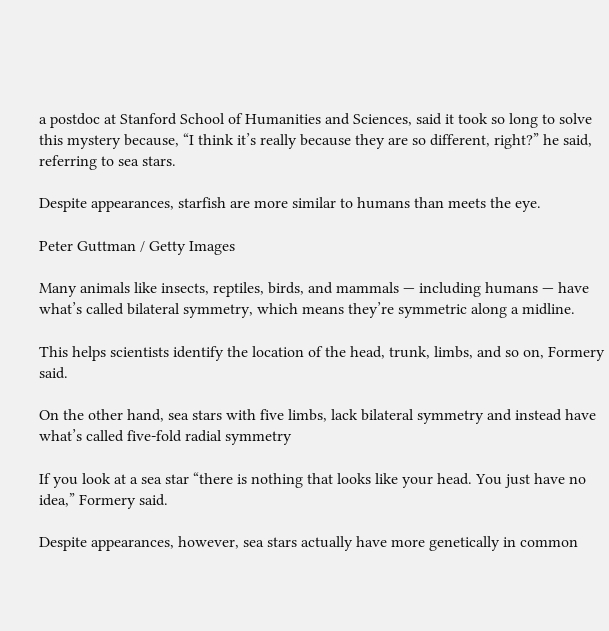a postdoc at Stanford School of Humanities and Sciences, said it took so long to solve this mystery because, “I think it’s really because they are so different, right?” he said, referring to sea stars.

Despite appearances, starfish are more similar to humans than meets the eye.

Peter Guttman / Getty Images

Many animals like insects, reptiles, birds, and mammals — including humans — have what’s called bilateral symmetry, which means they’re symmetric along a midline.

This helps scientists identify the location of the head, trunk, limbs, and so on, Formery said.

On the other hand, sea stars with five limbs, lack bilateral symmetry and instead have what’s called five-fold radial symmetry

If you look at a sea star “there is nothing that looks like your head. You just have no idea,” Formery said.

Despite appearances, however, sea stars actually have more genetically in common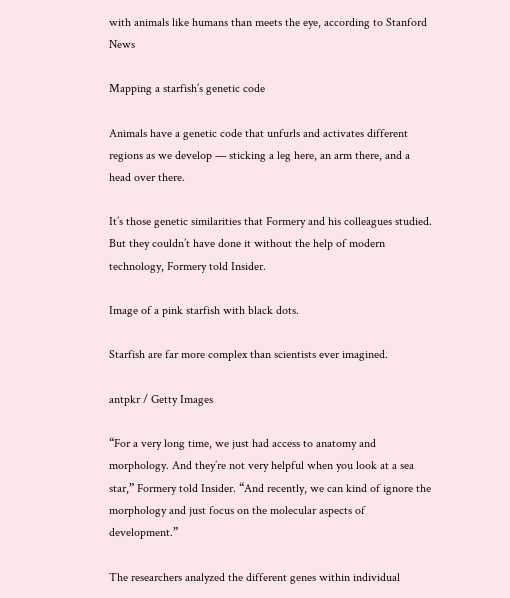with animals like humans than meets the eye, according to Stanford News

Mapping a starfish’s genetic code

Animals have a genetic code that unfurls and activates different regions as we develop — sticking a leg here, an arm there, and a head over there.

It’s those genetic similarities that Formery and his colleagues studied. But they couldn’t have done it without the help of modern technology, Formery told Insider.

Image of a pink starfish with black dots.

Starfish are far more complex than scientists ever imagined.

antpkr / Getty Images

“For a very long time, we just had access to anatomy and morphology. And they’re not very helpful when you look at a sea star,” Formery told Insider. “And recently, we can kind of ignore the morphology and just focus on the molecular aspects of development.”

The researchers analyzed the different genes within individual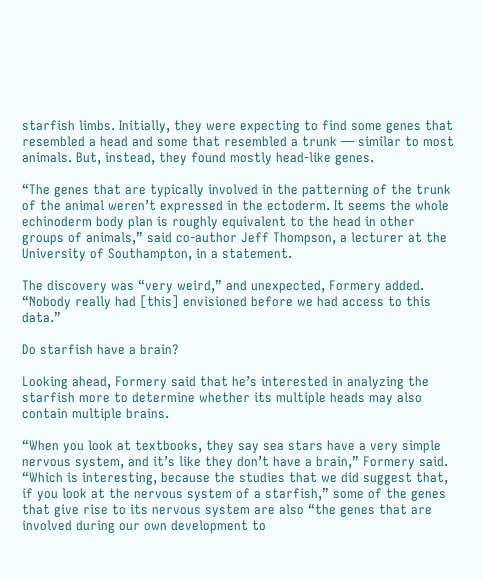starfish limbs. Initially, they were expecting to find some genes that resembled a head and some that resembled a trunk — similar to most animals. But, instead, they found mostly head-like genes.

“The genes that are typically involved in the patterning of the trunk of the animal weren’t expressed in the ectoderm. It seems the whole echinoderm body plan is roughly equivalent to the head in other groups of animals,” said co-author Jeff Thompson, a lecturer at the University of Southampton, in a statement.

The discovery was “very weird,” and unexpected, Formery added. “Nobody really had [this] envisioned before we had access to this data.”

Do starfish have a brain?

Looking ahead, Formery said that he’s interested in analyzing the starfish more to determine whether its multiple heads may also contain multiple brains.

“When you look at textbooks, they say sea stars have a very simple nervous system, and it’s like they don’t have a brain,” Formery said. “Which is interesting, because the studies that we did suggest that, if you look at the nervous system of a starfish,” some of the genes that give rise to its nervous system are also “the genes that are involved during our own development to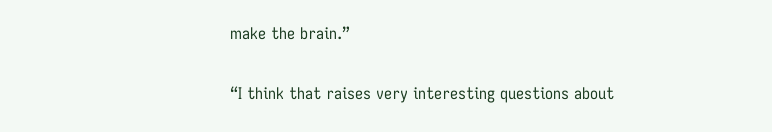make the brain.”

“I think that raises very interesting questions about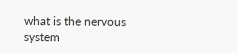what is the nervous system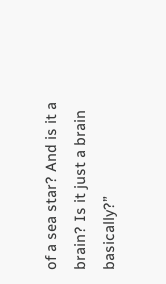of a sea star? And is it a brain? Is it just a brain basically?”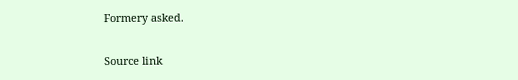Formery asked.

Source link